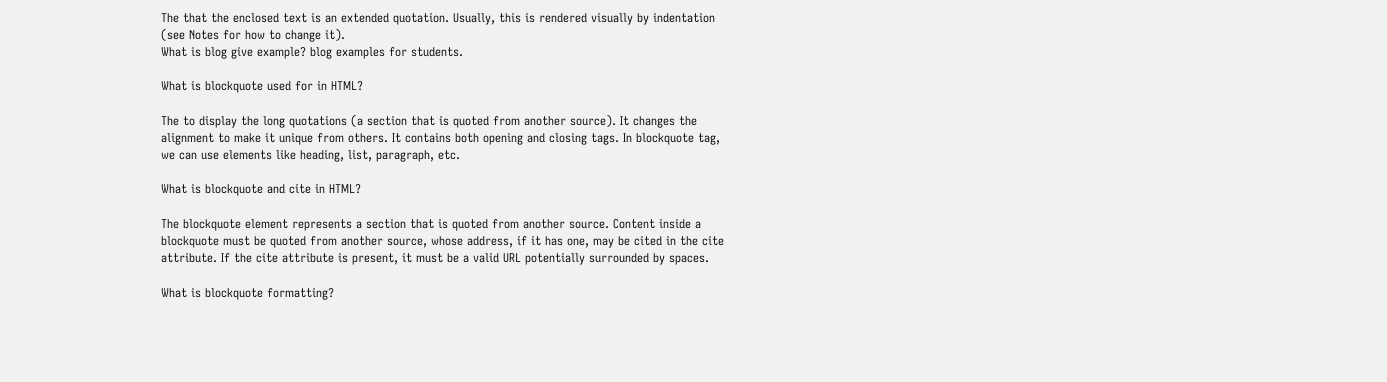The that the enclosed text is an extended quotation. Usually, this is rendered visually by indentation (see Notes for how to change it).
What is blog give example? blog examples for students.

What is blockquote used for in HTML?

The to display the long quotations (a section that is quoted from another source). It changes the alignment to make it unique from others. It contains both opening and closing tags. In blockquote tag, we can use elements like heading, list, paragraph, etc.

What is blockquote and cite in HTML?

The blockquote element represents a section that is quoted from another source. Content inside a blockquote must be quoted from another source, whose address, if it has one, may be cited in the cite attribute. If the cite attribute is present, it must be a valid URL potentially surrounded by spaces.

What is blockquote formatting?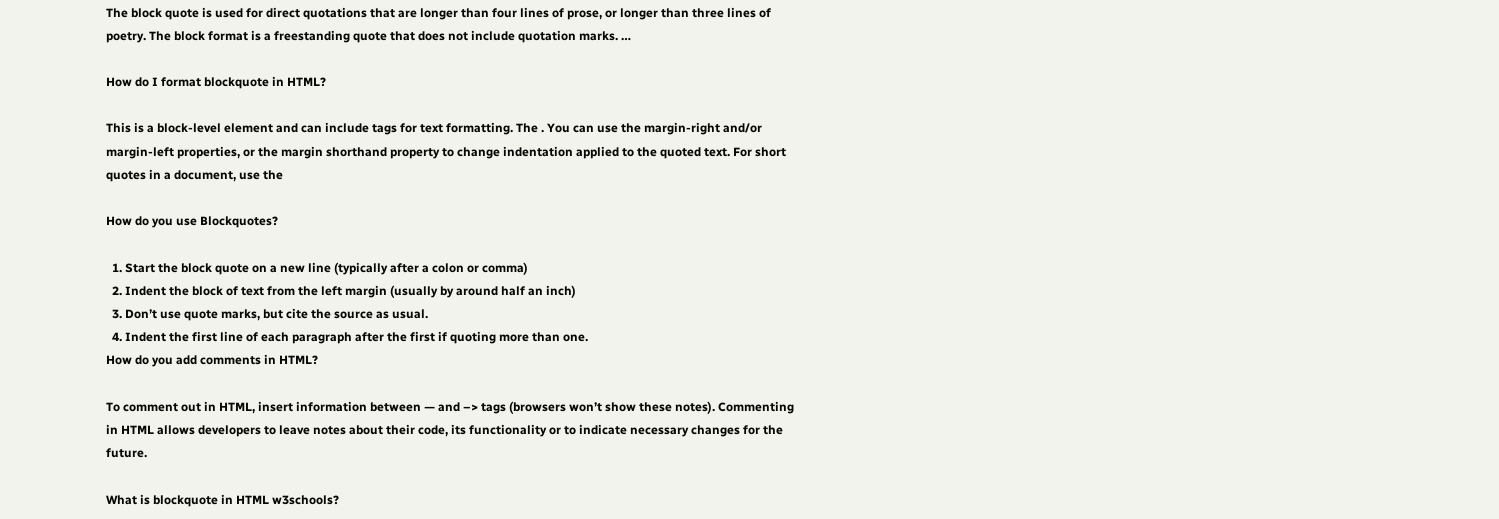The block quote is used for direct quotations that are longer than four lines of prose, or longer than three lines of poetry. The block format is a freestanding quote that does not include quotation marks. …

How do I format blockquote in HTML?

This is a block-level element and can include tags for text formatting. The . You can use the margin-right and/or margin-left properties, or the margin shorthand property to change indentation applied to the quoted text. For short quotes in a document, use the

How do you use Blockquotes?

  1. Start the block quote on a new line (typically after a colon or comma)
  2. Indent the block of text from the left margin (usually by around half an inch)
  3. Don’t use quote marks, but cite the source as usual.
  4. Indent the first line of each paragraph after the first if quoting more than one.
How do you add comments in HTML?

To comment out in HTML, insert information between — and –> tags (browsers won’t show these notes). Commenting in HTML allows developers to leave notes about their code, its functionality or to indicate necessary changes for the future.

What is blockquote in HTML w3schools?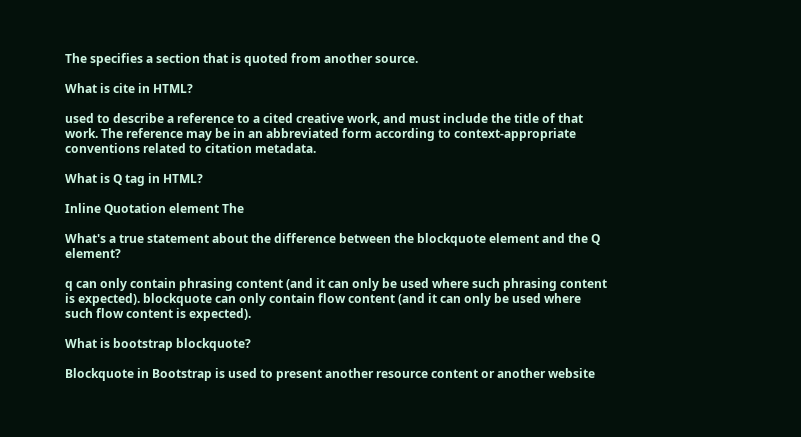The specifies a section that is quoted from another source.

What is cite in HTML?

used to describe a reference to a cited creative work, and must include the title of that work. The reference may be in an abbreviated form according to context-appropriate conventions related to citation metadata.

What is Q tag in HTML?

Inline Quotation element The

What's a true statement about the difference between the blockquote element and the Q element?

q can only contain phrasing content (and it can only be used where such phrasing content is expected). blockquote can only contain flow content (and it can only be used where such flow content is expected).

What is bootstrap blockquote?

Blockquote in Bootstrap is used to present another resource content or another website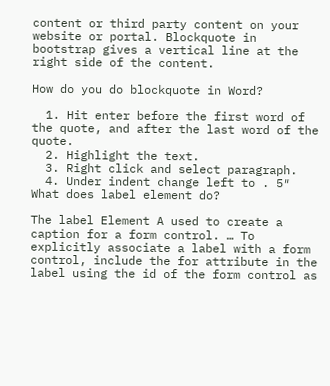content or third party content on your website or portal. Blockquote in bootstrap gives a vertical line at the right side of the content.

How do you do blockquote in Word?

  1. Hit enter before the first word of the quote, and after the last word of the quote.
  2. Highlight the text.
  3. Right click and select paragraph.
  4. Under indent change left to . 5″
What does label element do?

The label Element A used to create a caption for a form control. … To explicitly associate a label with a form control, include the for attribute in the label using the id of the form control as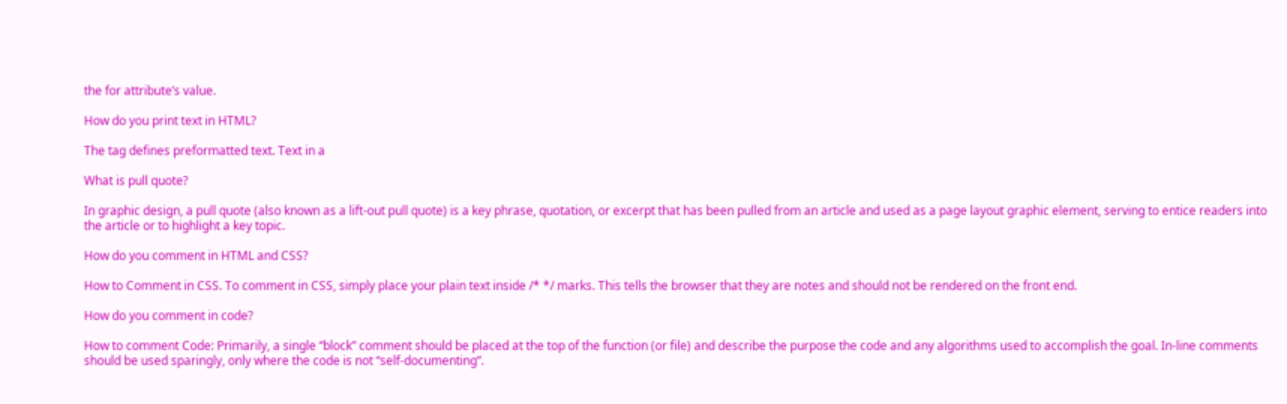the for attribute’s value.

How do you print text in HTML?

The tag defines preformatted text. Text in a

What is pull quote?

In graphic design, a pull quote (also known as a lift-out pull quote) is a key phrase, quotation, or excerpt that has been pulled from an article and used as a page layout graphic element, serving to entice readers into the article or to highlight a key topic.

How do you comment in HTML and CSS?

How to Comment in CSS. To comment in CSS, simply place your plain text inside /* */ marks. This tells the browser that they are notes and should not be rendered on the front end.

How do you comment in code?

How to comment Code: Primarily, a single “block” comment should be placed at the top of the function (or file) and describe the purpose the code and any algorithms used to accomplish the goal. In-line comments should be used sparingly, only where the code is not “self-documenting”.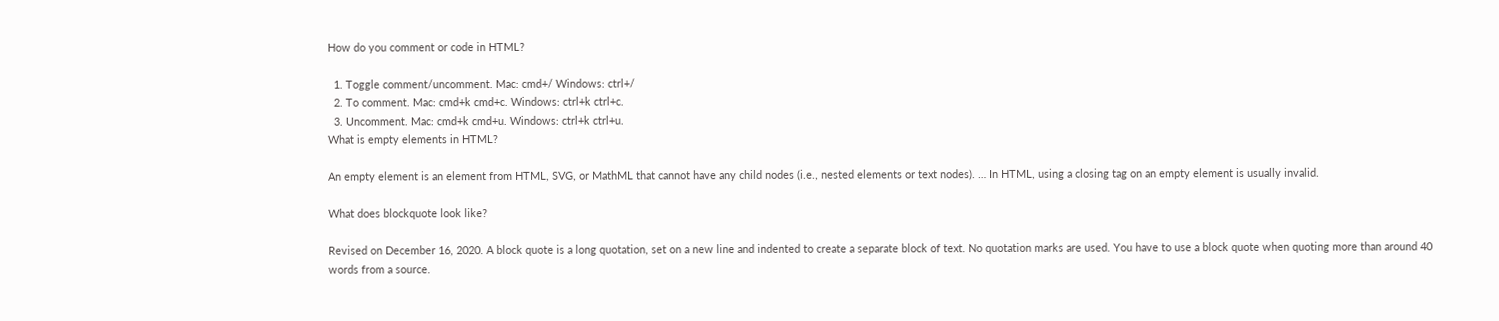How do you comment or code in HTML?

  1. Toggle comment/uncomment. Mac: cmd+/ Windows: ctrl+/
  2. To comment. Mac: cmd+k cmd+c. Windows: ctrl+k ctrl+c.
  3. Uncomment. Mac: cmd+k cmd+u. Windows: ctrl+k ctrl+u.
What is empty elements in HTML?

An empty element is an element from HTML, SVG, or MathML that cannot have any child nodes (i.e., nested elements or text nodes). … In HTML, using a closing tag on an empty element is usually invalid.

What does blockquote look like?

Revised on December 16, 2020. A block quote is a long quotation, set on a new line and indented to create a separate block of text. No quotation marks are used. You have to use a block quote when quoting more than around 40 words from a source.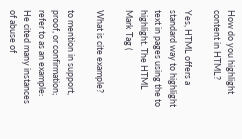How do you highlight content in HTML?

Yes, HTML offers a standard way to highlight text in pages using the to highlight. The HTML Mark Tag (

What is cite example?

to mention in support, proof, or confirmation; refer to as an example: He cited many instances of abuse of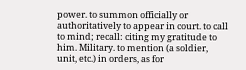power. to summon officially or authoritatively to appear in court. to call to mind; recall: citing my gratitude to him. Military. to mention (a soldier, unit, etc.) in orders, as for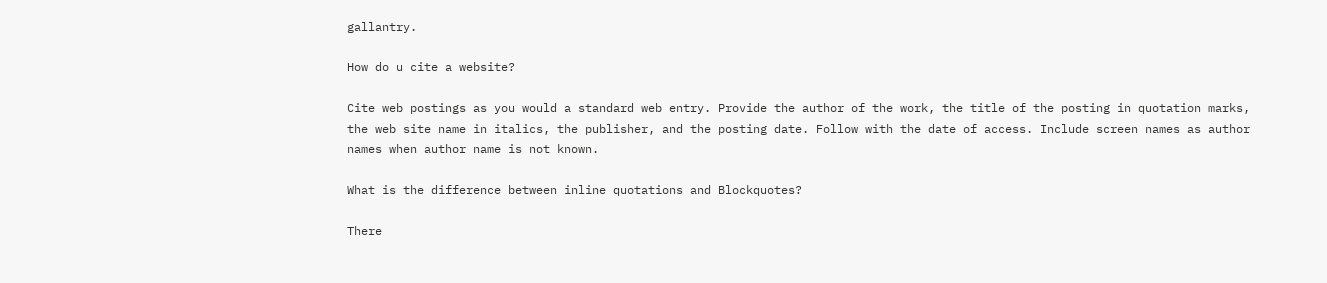gallantry.

How do u cite a website?

Cite web postings as you would a standard web entry. Provide the author of the work, the title of the posting in quotation marks, the web site name in italics, the publisher, and the posting date. Follow with the date of access. Include screen names as author names when author name is not known.

What is the difference between inline quotations and Blockquotes?

There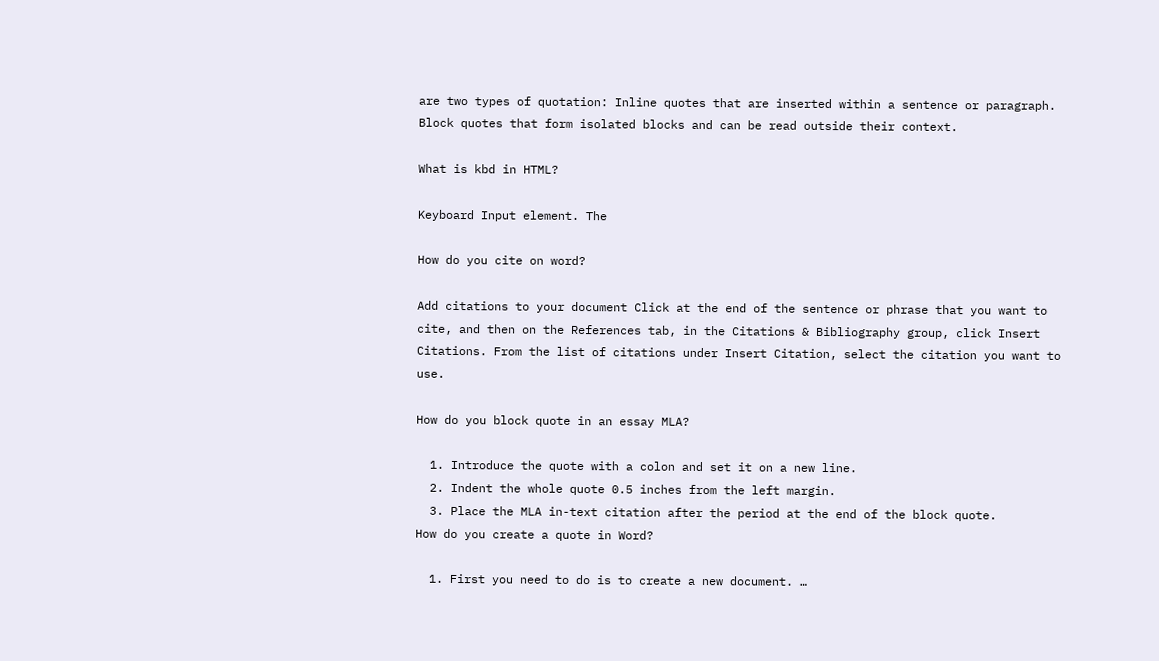are two types of quotation: Inline quotes that are inserted within a sentence or paragraph. Block quotes that form isolated blocks and can be read outside their context.

What is kbd in HTML?

Keyboard Input element. The

How do you cite on word?

Add citations to your document Click at the end of the sentence or phrase that you want to cite, and then on the References tab, in the Citations & Bibliography group, click Insert Citations. From the list of citations under Insert Citation, select the citation you want to use.

How do you block quote in an essay MLA?

  1. Introduce the quote with a colon and set it on a new line.
  2. Indent the whole quote 0.5 inches from the left margin.
  3. Place the MLA in-text citation after the period at the end of the block quote.
How do you create a quote in Word?

  1. First you need to do is to create a new document. …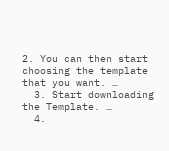2. You can then start choosing the template that you want. …
  3. Start downloading the Template. …
  4.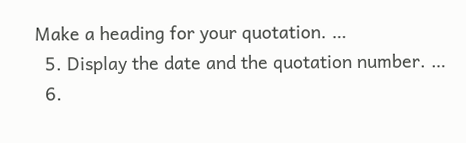Make a heading for your quotation. …
  5. Display the date and the quotation number. …
  6.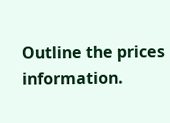Outline the prices information.